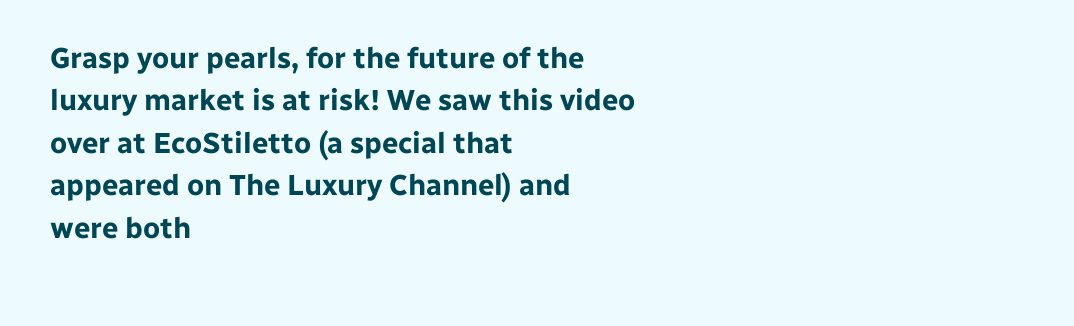Grasp your pearls, for the future of the luxury market is at risk! We saw this video over at EcoStiletto (a special that appeared on The Luxury Channel) and were both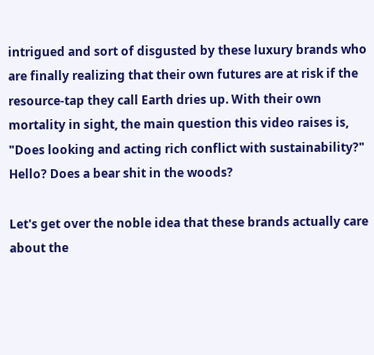intrigued and sort of disgusted by these luxury brands who are finally realizing that their own futures are at risk if the resource-tap they call Earth dries up. With their own mortality in sight, the main question this video raises is, "Does looking and acting rich conflict with sustainability?" Hello? Does a bear shit in the woods?

Let's get over the noble idea that these brands actually care about the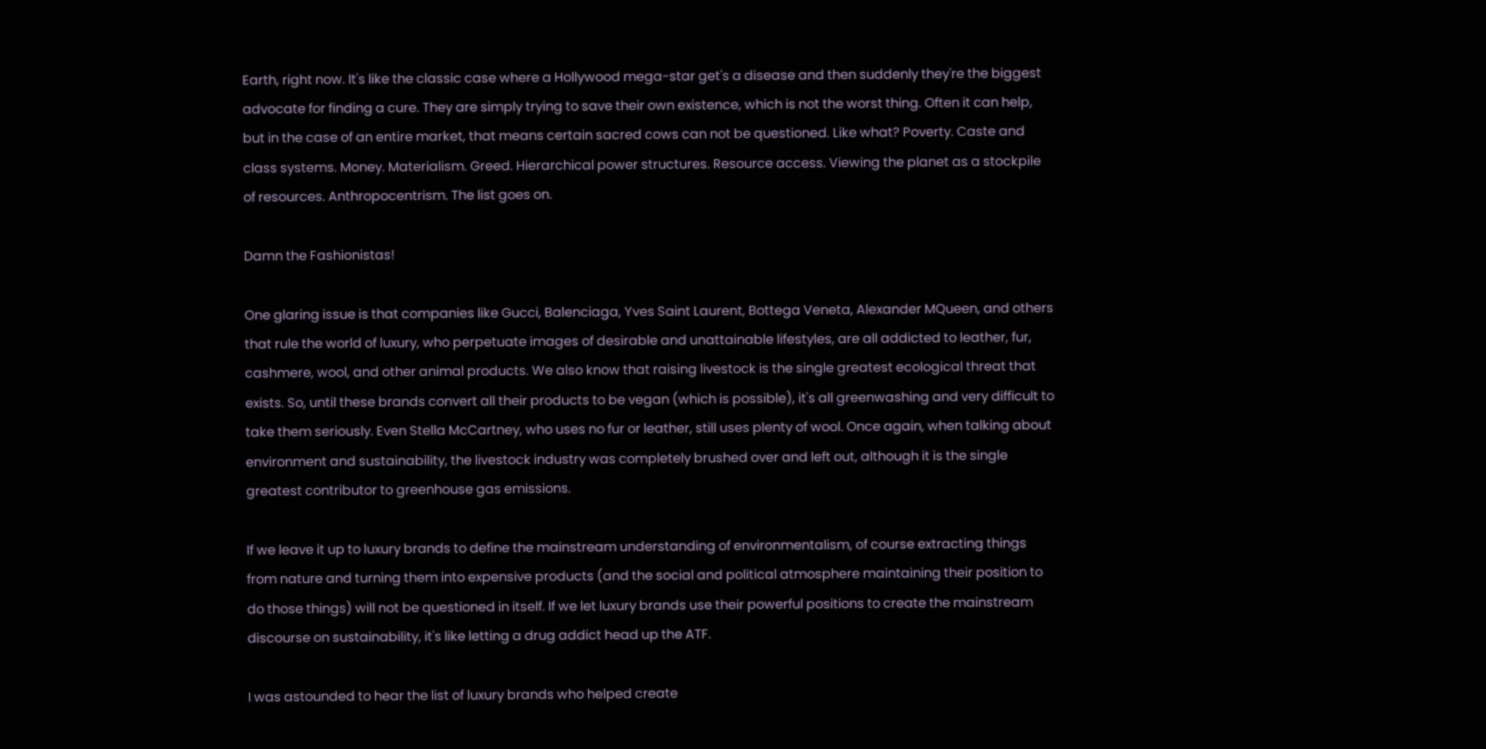Earth, right now. It's like the classic case where a Hollywood mega-star get's a disease and then suddenly they're the biggest advocate for finding a cure. They are simply trying to save their own existence, which is not the worst thing. Often it can help, but in the case of an entire market, that means certain sacred cows can not be questioned. Like what? Poverty. Caste and class systems. Money. Materialism. Greed. Hierarchical power structures. Resource access. Viewing the planet as a stockpile of resources. Anthropocentrism. The list goes on.

Damn the Fashionistas!

One glaring issue is that companies like Gucci, Balenciaga, Yves Saint Laurent, Bottega Veneta, Alexander MQueen, and others that rule the world of luxury, who perpetuate images of desirable and unattainable lifestyles, are all addicted to leather, fur, cashmere, wool, and other animal products. We also know that raising livestock is the single greatest ecological threat that exists. So, until these brands convert all their products to be vegan (which is possible), it's all greenwashing and very difficult to take them seriously. Even Stella McCartney, who uses no fur or leather, still uses plenty of wool. Once again, when talking about environment and sustainability, the livestock industry was completely brushed over and left out, although it is the single greatest contributor to greenhouse gas emissions.

If we leave it up to luxury brands to define the mainstream understanding of environmentalism, of course extracting things from nature and turning them into expensive products (and the social and political atmosphere maintaining their position to do those things) will not be questioned in itself. If we let luxury brands use their powerful positions to create the mainstream discourse on sustainability, it's like letting a drug addict head up the ATF.

I was astounded to hear the list of luxury brands who helped create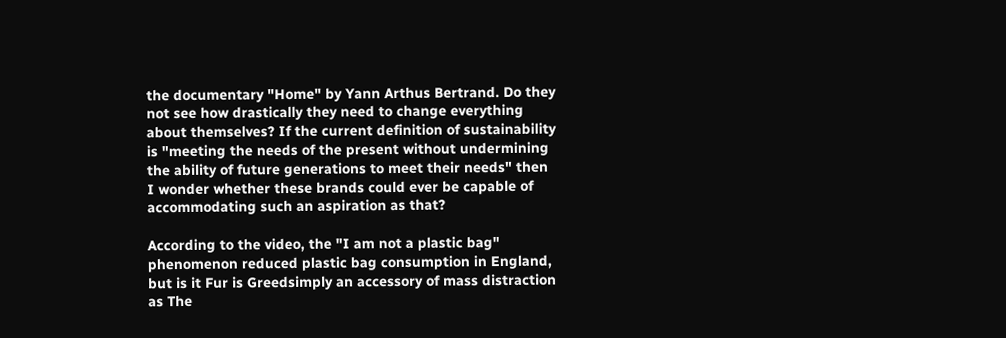the documentary "Home" by Yann Arthus Bertrand. Do they not see how drastically they need to change everything about themselves? If the current definition of sustainability is "meeting the needs of the present without undermining the ability of future generations to meet their needs" then I wonder whether these brands could ever be capable of accommodating such an aspiration as that?

According to the video, the "I am not a plastic bag" phenomenon reduced plastic bag consumption in England, but is it Fur is Greedsimply an accessory of mass distraction as The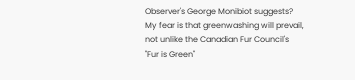Observer's George Monibiot suggests? My fear is that greenwashing will prevail, not unlike the Canadian Fur Council's  "Fur is Green"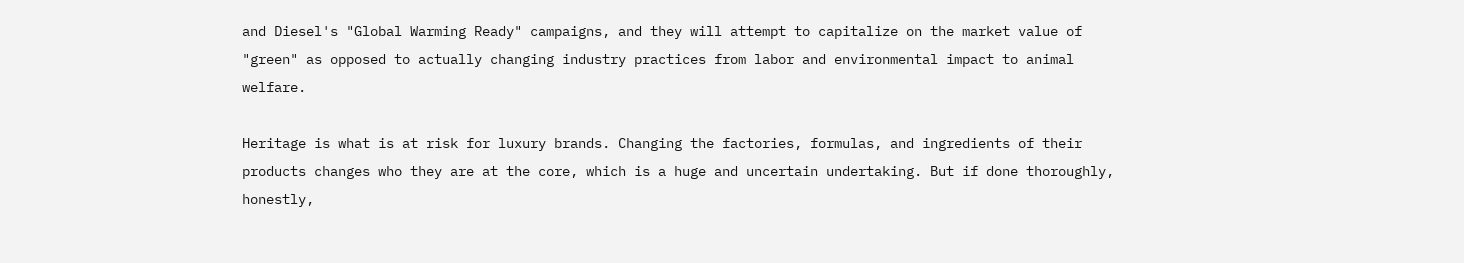and Diesel's "Global Warming Ready" campaigns, and they will attempt to capitalize on the market value of "green" as opposed to actually changing industry practices from labor and environmental impact to animal welfare.

Heritage is what is at risk for luxury brands. Changing the factories, formulas, and ingredients of their products changes who they are at the core, which is a huge and uncertain undertaking. But if done thoroughly, honestly,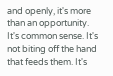and openly, it's more than an opportunity. It's common sense. It's not biting off the hand that feeds them. It's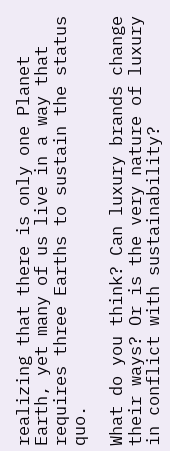realizing that there is only one Planet Earth, yet many of us live in a way that requires three Earths to sustain the status quo.

What do you think? Can luxury brands change their ways? Or is the very nature of luxury in conflict with sustainability?